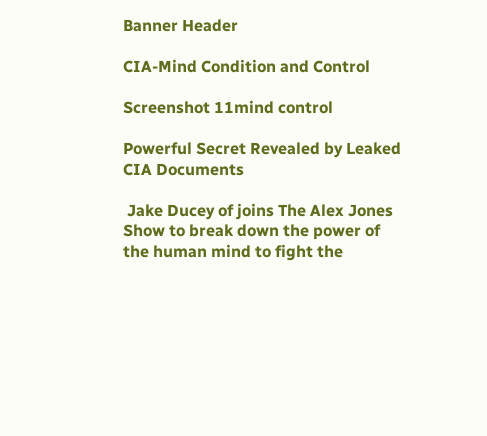Banner Header

CIA-Mind Condition and Control

Screenshot 11mind control

Powerful Secret Revealed by Leaked CIA Documents

 Jake Ducey of joins The Alex Jones Show to break down the power of the human mind to fight the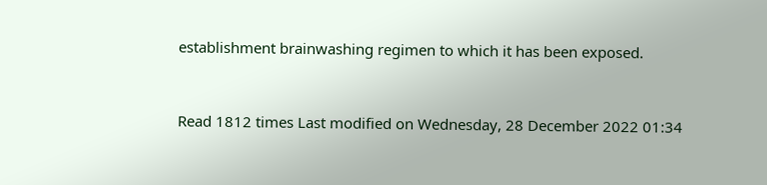establishment brainwashing regimen to which it has been exposed.



Read 1812 times Last modified on Wednesday, 28 December 2022 01:34